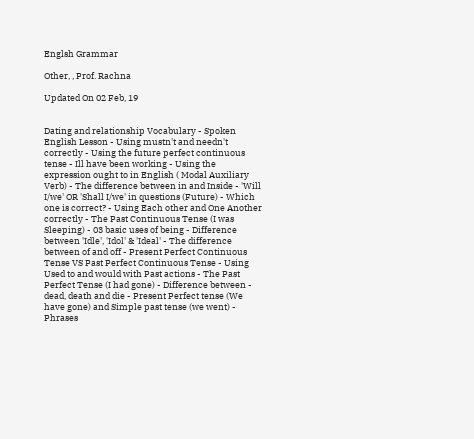Englsh Grammar

Other, , Prof. Rachna

Updated On 02 Feb, 19


Dating and relationship Vocabulary - Spoken English Lesson - Using mustn't and needn't correctly - Using the future perfect continuous tense - Ill have been working - Using the expression ought to in English ( Modal Auxiliary Verb) - The difference between in and Inside - 'Will I/we' OR 'Shall I/we' in questions (Future) - Which one is correct? - Using Each other and One Another correctly - The Past Continuous Tense (I was Sleeping) - 03 basic uses of being - Difference between 'Idle', 'Idol' & 'Ideal' - The difference between of and off - Present Perfect Continuous Tense VS Past Perfect Continuous Tense - Using Used to and would with Past actions - The Past Perfect Tense (I had gone) - Difference between - dead, death and die - Present Perfect tense (We have gone) and Simple past tense (we went) - Phrases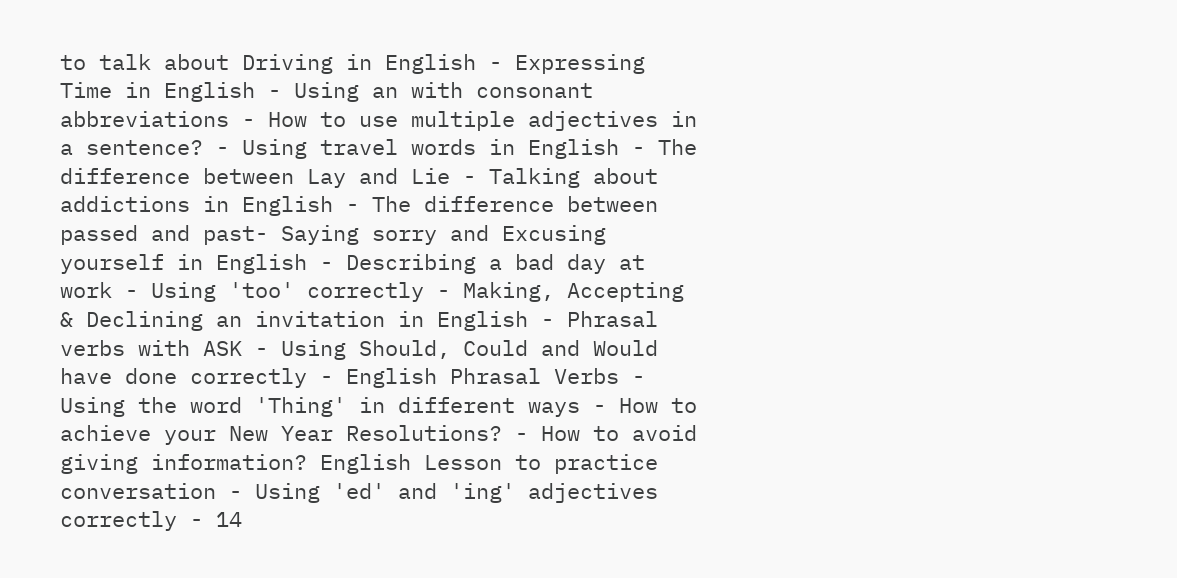to talk about Driving in English - Expressing Time in English - Using an with consonant abbreviations - How to use multiple adjectives in a sentence? - Using travel words in English - The difference between Lay and Lie - Talking about addictions in English - The difference between passed and past- Saying sorry and Excusing yourself in English - Describing a bad day at work - Using 'too' correctly - Making, Accepting & Declining an invitation in English - Phrasal verbs with ASK - Using Should, Could and Would have done correctly - English Phrasal Verbs - Using the word 'Thing' in different ways - How to achieve your New Year Resolutions? - How to avoid giving information? English Lesson to practice conversation - Using 'ed' and 'ing' adjectives correctly - 14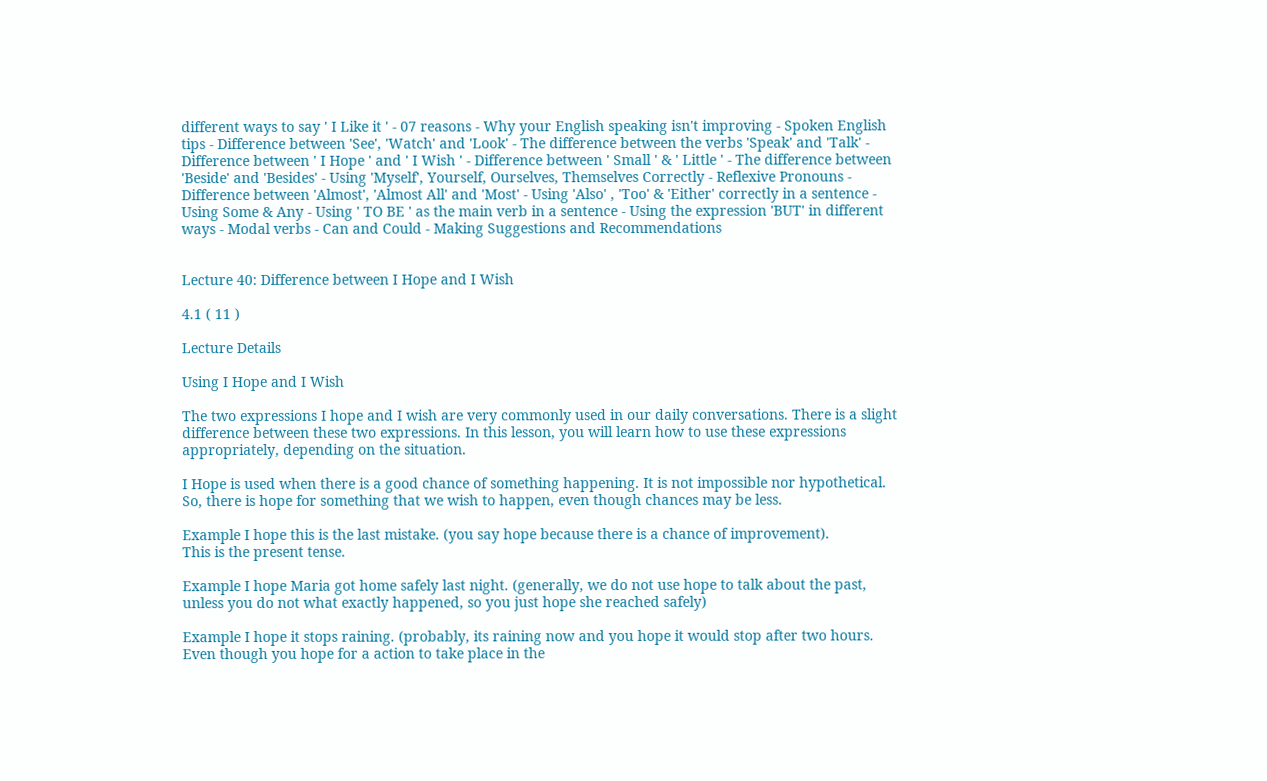different ways to say ' I Like it ' - 07 reasons - Why your English speaking isn't improving - Spoken English tips - Difference between 'See', 'Watch' and 'Look' - The difference between the verbs 'Speak' and 'Talk' - Difference between ' I Hope ' and ' I Wish ' - Difference between ' Small ' & ' Little ' - The difference between 'Beside' and 'Besides' - Using 'Myself', Yourself, Ourselves, Themselves Correctly - Reflexive Pronouns - Difference between 'Almost', 'Almost All' and 'Most' - Using 'Also' , 'Too' & 'Either' correctly in a sentence - Using Some & Any - Using ' TO BE ' as the main verb in a sentence - Using the expression 'BUT' in different ways - Modal verbs - Can and Could - Making Suggestions and Recommendations


Lecture 40: Difference between I Hope and I Wish

4.1 ( 11 )

Lecture Details

Using I Hope and I Wish

The two expressions I hope and I wish are very commonly used in our daily conversations. There is a slight difference between these two expressions. In this lesson, you will learn how to use these expressions appropriately, depending on the situation.

I Hope is used when there is a good chance of something happening. It is not impossible nor hypothetical. So, there is hope for something that we wish to happen, even though chances may be less.

Example I hope this is the last mistake. (you say hope because there is a chance of improvement).
This is the present tense.

Example I hope Maria got home safely last night. (generally, we do not use hope to talk about the past, unless you do not what exactly happened, so you just hope she reached safely)

Example I hope it stops raining. (probably, its raining now and you hope it would stop after two hours. Even though you hope for a action to take place in the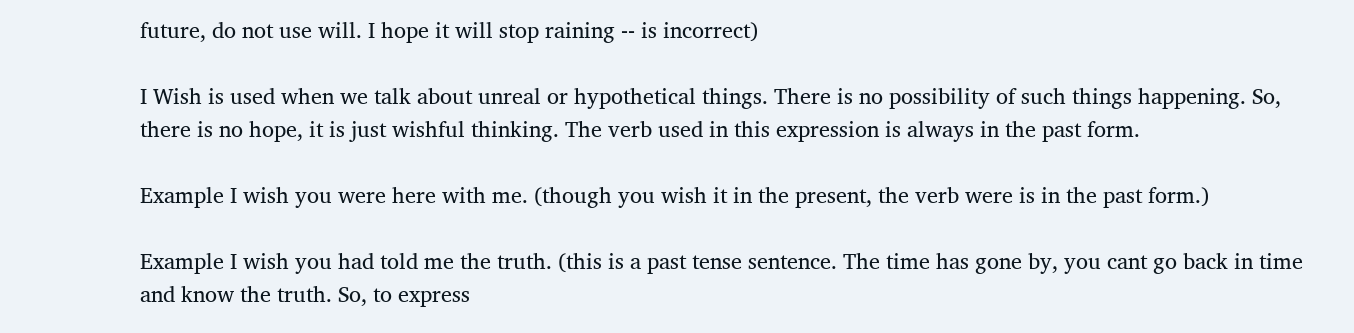future, do not use will. I hope it will stop raining -- is incorrect)

I Wish is used when we talk about unreal or hypothetical things. There is no possibility of such things happening. So, there is no hope, it is just wishful thinking. The verb used in this expression is always in the past form.

Example I wish you were here with me. (though you wish it in the present, the verb were is in the past form.)

Example I wish you had told me the truth. (this is a past tense sentence. The time has gone by, you cant go back in time and know the truth. So, to express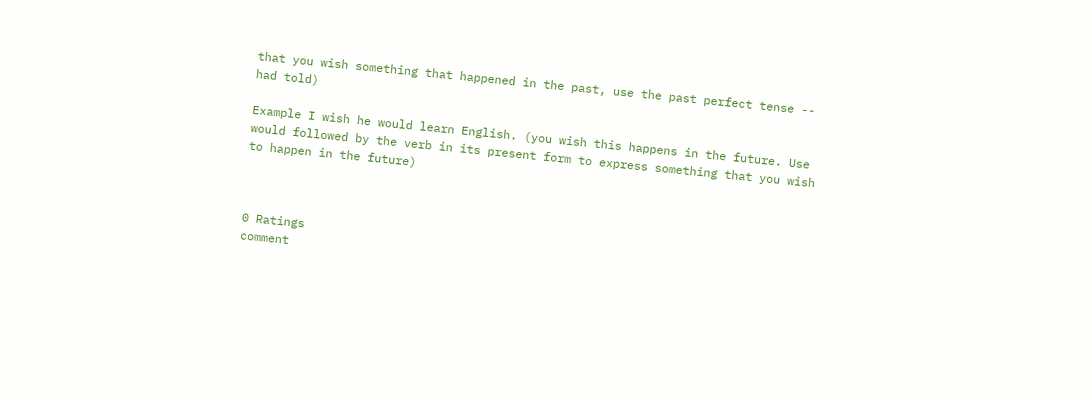that you wish something that happened in the past, use the past perfect tense -- had told)

Example I wish he would learn English. (you wish this happens in the future. Use would followed by the verb in its present form to express something that you wish to happen in the future)



0 Ratings
comment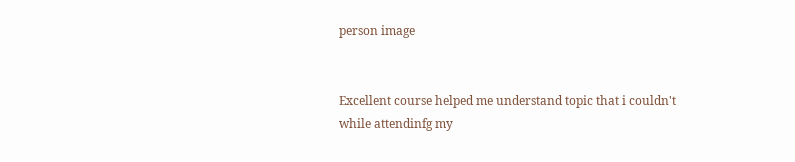person image


Excellent course helped me understand topic that i couldn't while attendinfg my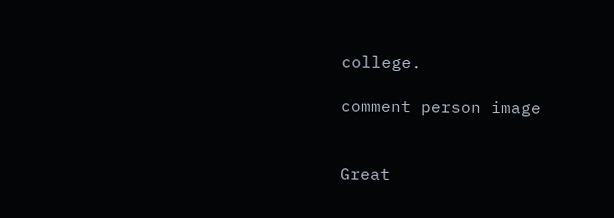college.

comment person image


Great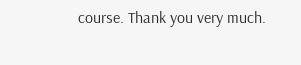course. Thank you very much.